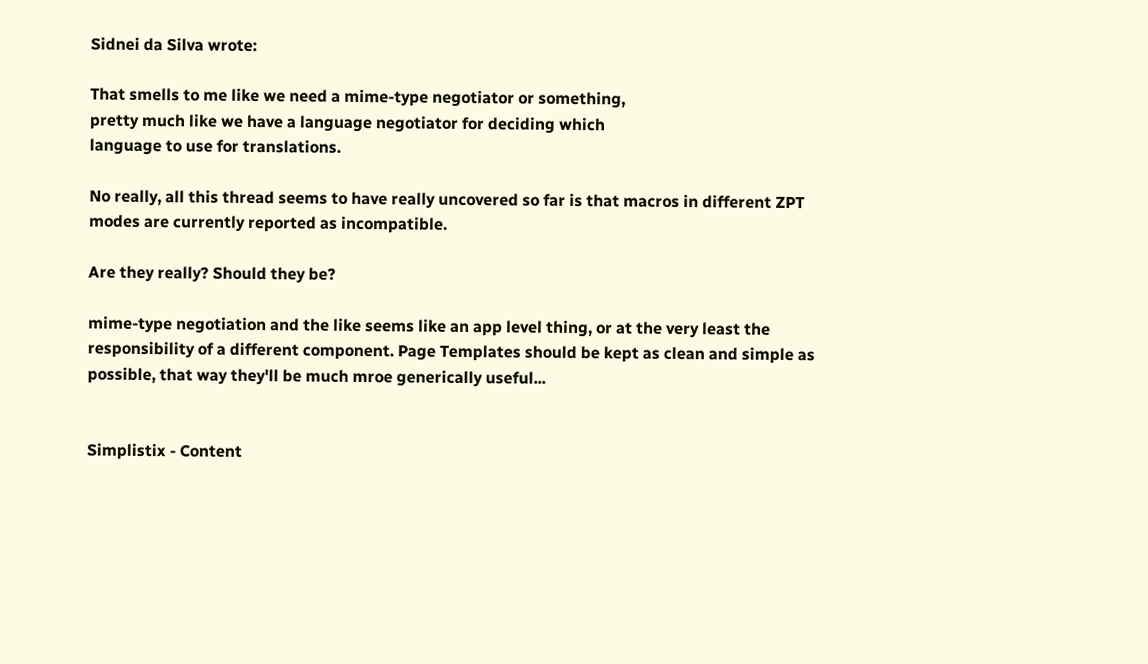Sidnei da Silva wrote:

That smells to me like we need a mime-type negotiator or something,
pretty much like we have a language negotiator for deciding which
language to use for translations.

No really, all this thread seems to have really uncovered so far is that macros in different ZPT modes are currently reported as incompatible.

Are they really? Should they be?

mime-type negotiation and the like seems like an app level thing, or at the very least the responsibility of a different component. Page Templates should be kept as clean and simple as possible, that way they'll be much mroe generically useful...


Simplistix - Content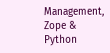Management, Zope & Python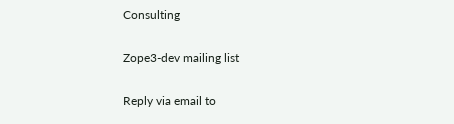Consulting

Zope3-dev mailing list

Reply via email to